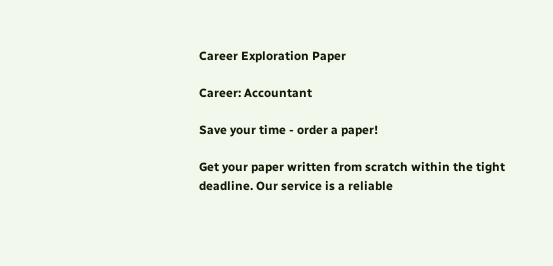Career Exploration Paper

Career: Accountant

Save your time - order a paper!

Get your paper written from scratch within the tight deadline. Our service is a reliable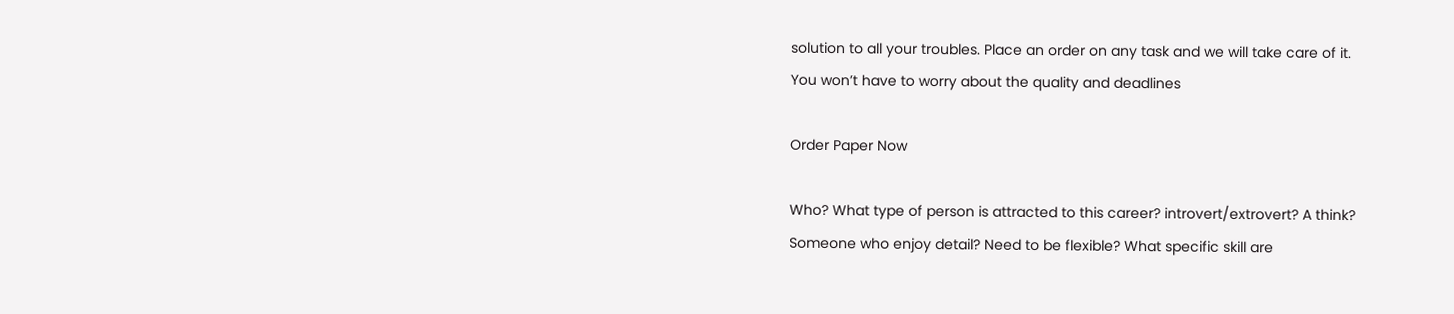solution to all your troubles. Place an order on any task and we will take care of it. You won’t have to worry about the quality and deadlines

Order Paper Now

Who? What type of person is attracted to this career? introvert/extrovert? A think? Someone who enjoy detail? Need to be flexible? What specific skill are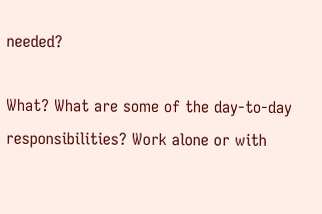needed?

What? What are some of the day-to-day responsibilities? Work alone or with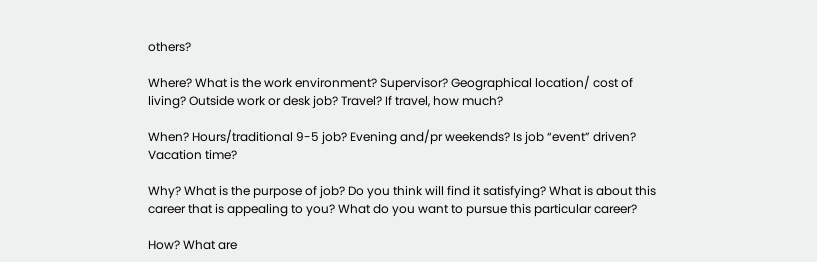others?

Where? What is the work environment? Supervisor? Geographical location/ cost of living? Outside work or desk job? Travel? If travel, how much?

When? Hours/traditional 9-5 job? Evening and/pr weekends? Is job “event” driven? Vacation time?

Why? What is the purpose of job? Do you think will find it satisfying? What is about this career that is appealing to you? What do you want to pursue this particular career?

How? What are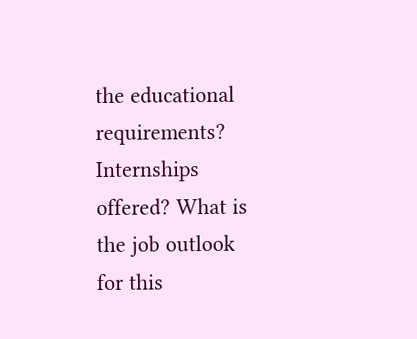the educational requirements? Internships offered? What is the job outlook for this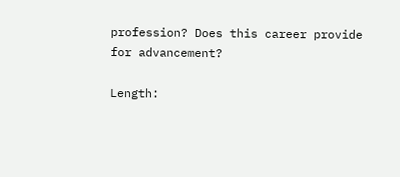profession? Does this career provide for advancement?

Length: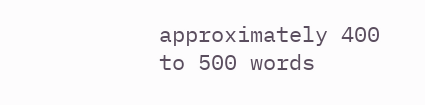approximately 400 to 500 words